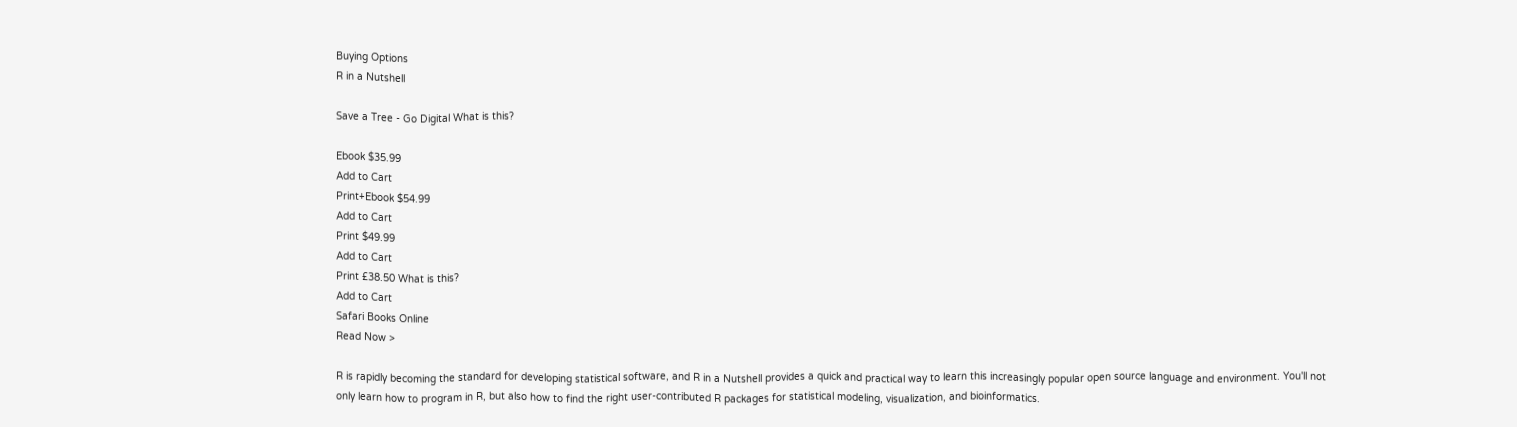Buying Options
R in a Nutshell

Save a Tree - Go Digital What is this?

Ebook $35.99
Add to Cart
Print+Ebook $54.99
Add to Cart
Print $49.99
Add to Cart
Print £38.50 What is this?
Add to Cart
Safari Books Online
Read Now >

R is rapidly becoming the standard for developing statistical software, and R in a Nutshell provides a quick and practical way to learn this increasingly popular open source language and environment. You'll not only learn how to program in R, but also how to find the right user-contributed R packages for statistical modeling, visualization, and bioinformatics.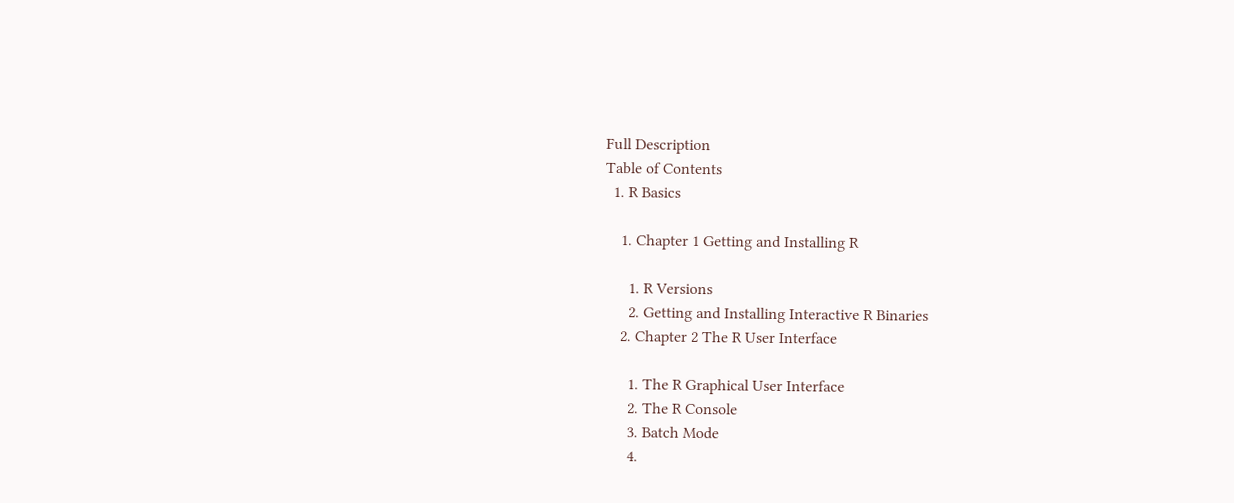Full Description
Table of Contents
  1. R Basics

    1. Chapter 1 Getting and Installing R

      1. R Versions
      2. Getting and Installing Interactive R Binaries
    2. Chapter 2 The R User Interface

      1. The R Graphical User Interface
      2. The R Console
      3. Batch Mode
      4.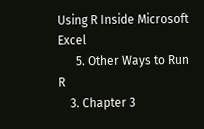Using R Inside Microsoft Excel
      5. Other Ways to Run R
    3. Chapter 3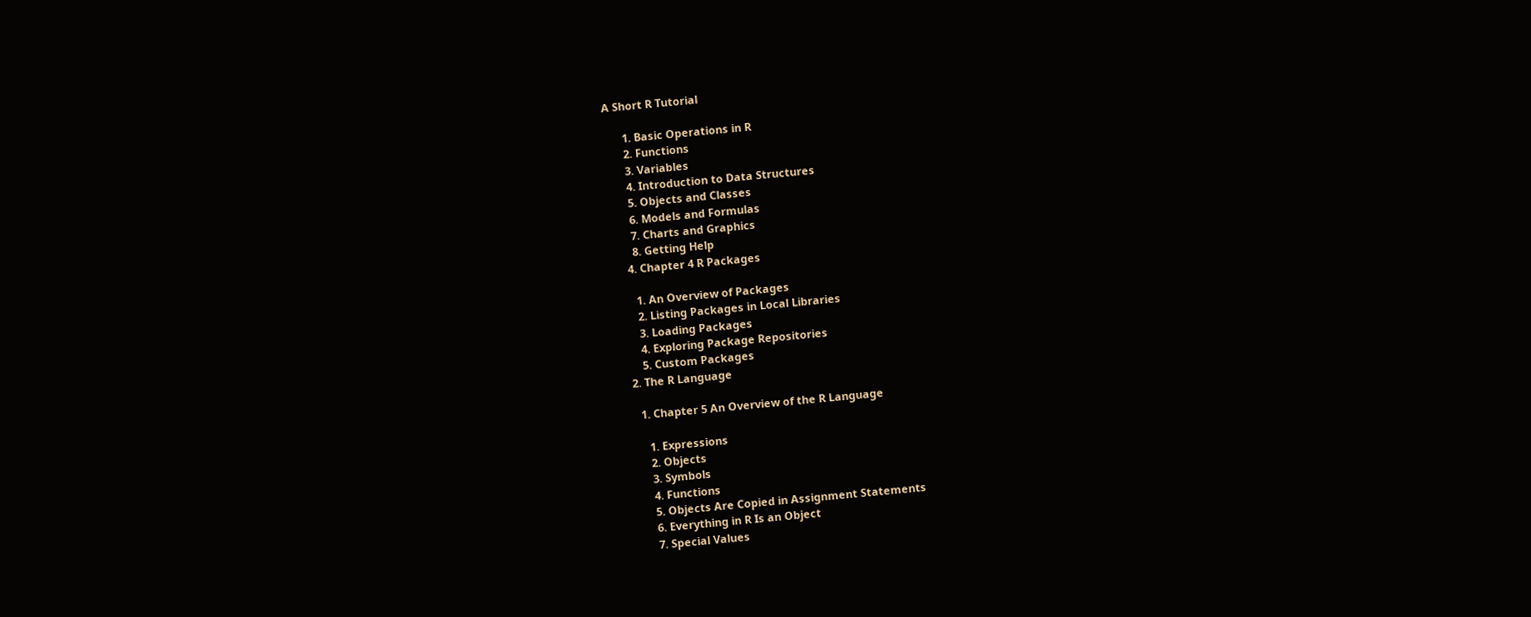A Short R Tutorial

      1. Basic Operations in R
      2. Functions
      3. Variables
      4. Introduction to Data Structures
      5. Objects and Classes
      6. Models and Formulas
      7. Charts and Graphics
      8. Getting Help
    4. Chapter 4 R Packages

      1. An Overview of Packages
      2. Listing Packages in Local Libraries
      3. Loading Packages
      4. Exploring Package Repositories
      5. Custom Packages
  2. The R Language

    1. Chapter 5 An Overview of the R Language

      1. Expressions
      2. Objects
      3. Symbols
      4. Functions
      5. Objects Are Copied in Assignment Statements
      6. Everything in R Is an Object
      7. Special Values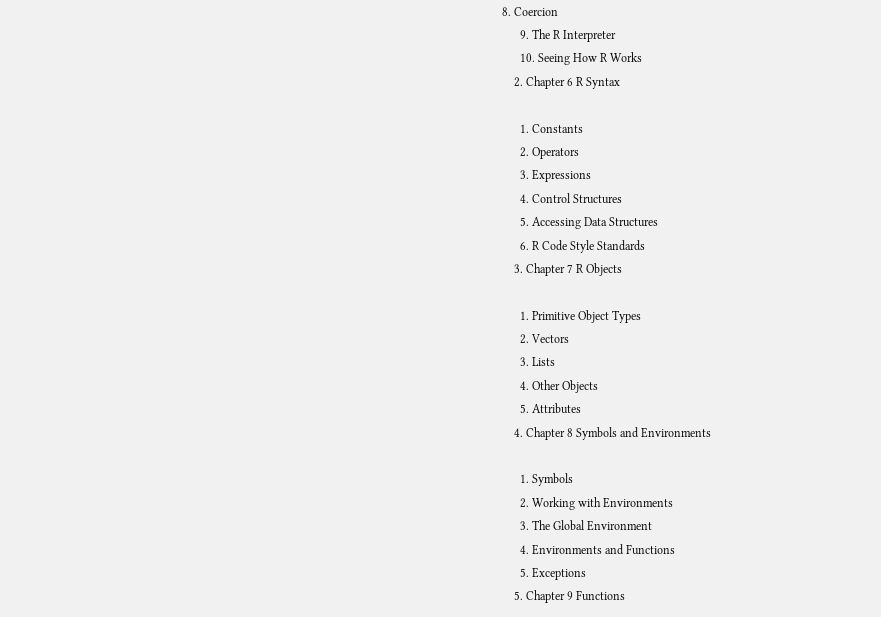8. Coercion
      9. The R Interpreter
      10. Seeing How R Works
    2. Chapter 6 R Syntax

      1. Constants
      2. Operators
      3. Expressions
      4. Control Structures
      5. Accessing Data Structures
      6. R Code Style Standards
    3. Chapter 7 R Objects

      1. Primitive Object Types
      2. Vectors
      3. Lists
      4. Other Objects
      5. Attributes
    4. Chapter 8 Symbols and Environments

      1. Symbols
      2. Working with Environments
      3. The Global Environment
      4. Environments and Functions
      5. Exceptions
    5. Chapter 9 Functions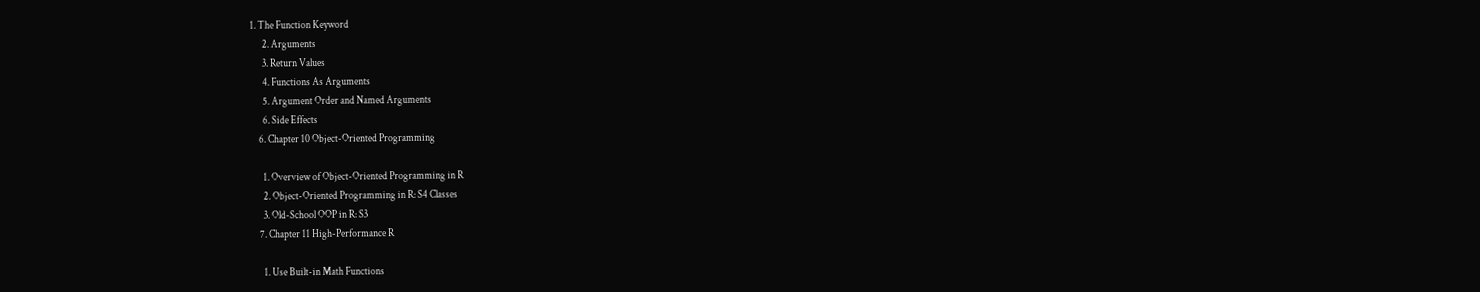1. The Function Keyword
      2. Arguments
      3. Return Values
      4. Functions As Arguments
      5. Argument Order and Named Arguments
      6. Side Effects
    6. Chapter 10 Object-Oriented Programming

      1. Overview of Object-Oriented Programming in R
      2. Object-Oriented Programming in R: S4 Classes
      3. Old-School OOP in R: S3
    7. Chapter 11 High-Performance R

      1. Use Built-in Math Functions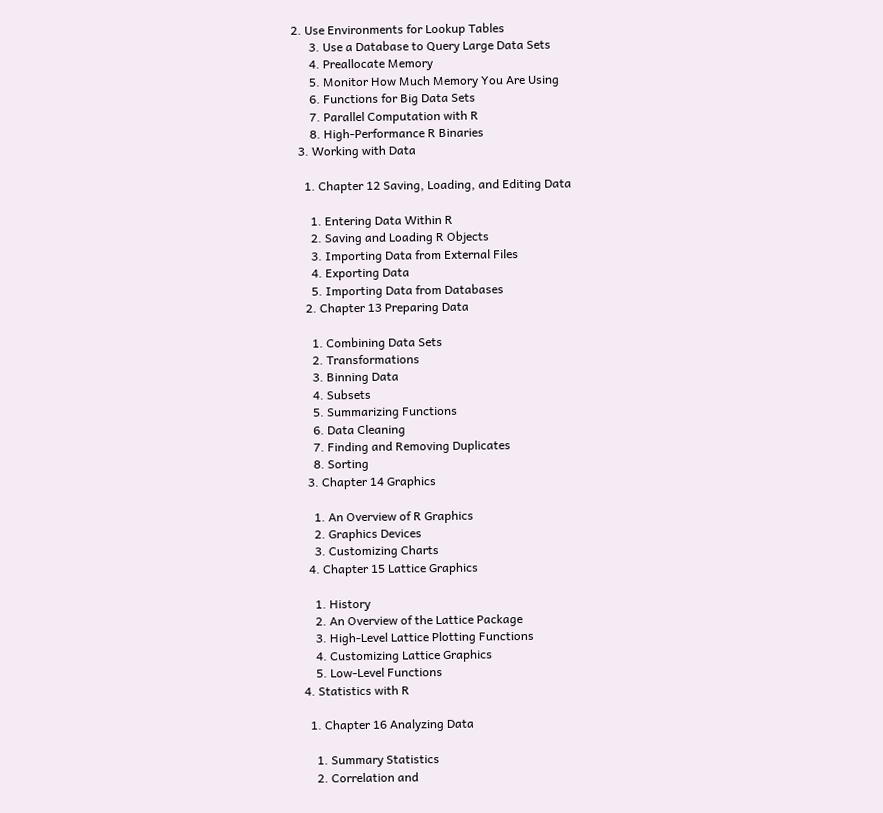2. Use Environments for Lookup Tables
      3. Use a Database to Query Large Data Sets
      4. Preallocate Memory
      5. Monitor How Much Memory You Are Using
      6. Functions for Big Data Sets
      7. Parallel Computation with R
      8. High-Performance R Binaries
  3. Working with Data

    1. Chapter 12 Saving, Loading, and Editing Data

      1. Entering Data Within R
      2. Saving and Loading R Objects
      3. Importing Data from External Files
      4. Exporting Data
      5. Importing Data from Databases
    2. Chapter 13 Preparing Data

      1. Combining Data Sets
      2. Transformations
      3. Binning Data
      4. Subsets
      5. Summarizing Functions
      6. Data Cleaning
      7. Finding and Removing Duplicates
      8. Sorting
    3. Chapter 14 Graphics

      1. An Overview of R Graphics
      2. Graphics Devices
      3. Customizing Charts
    4. Chapter 15 Lattice Graphics

      1. History
      2. An Overview of the Lattice Package
      3. High-Level Lattice Plotting Functions
      4. Customizing Lattice Graphics
      5. Low-Level Functions
  4. Statistics with R

    1. Chapter 16 Analyzing Data

      1. Summary Statistics
      2. Correlation and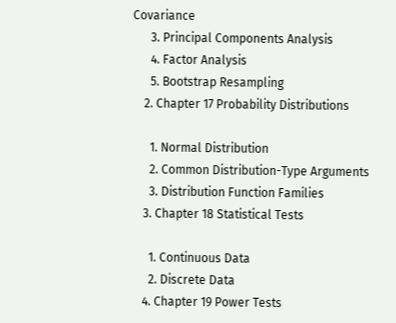Covariance
      3. Principal Components Analysis
      4. Factor Analysis
      5. Bootstrap Resampling
    2. Chapter 17 Probability Distributions

      1. Normal Distribution
      2. Common Distribution-Type Arguments
      3. Distribution Function Families
    3. Chapter 18 Statistical Tests

      1. Continuous Data
      2. Discrete Data
    4. Chapter 19 Power Tests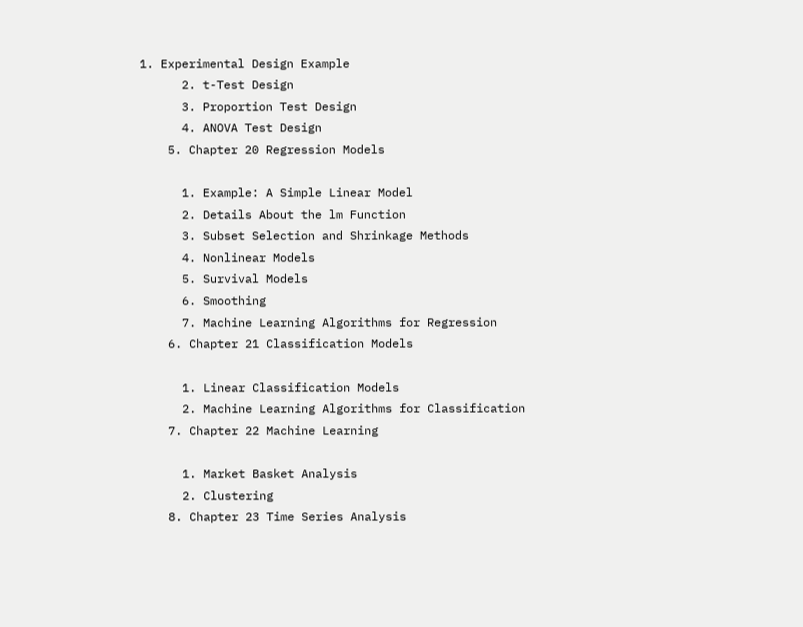1. Experimental Design Example
      2. t-Test Design
      3. Proportion Test Design
      4. ANOVA Test Design
    5. Chapter 20 Regression Models

      1. Example: A Simple Linear Model
      2. Details About the lm Function
      3. Subset Selection and Shrinkage Methods
      4. Nonlinear Models
      5. Survival Models
      6. Smoothing
      7. Machine Learning Algorithms for Regression
    6. Chapter 21 Classification Models

      1. Linear Classification Models
      2. Machine Learning Algorithms for Classification
    7. Chapter 22 Machine Learning

      1. Market Basket Analysis
      2. Clustering
    8. Chapter 23 Time Series Analysis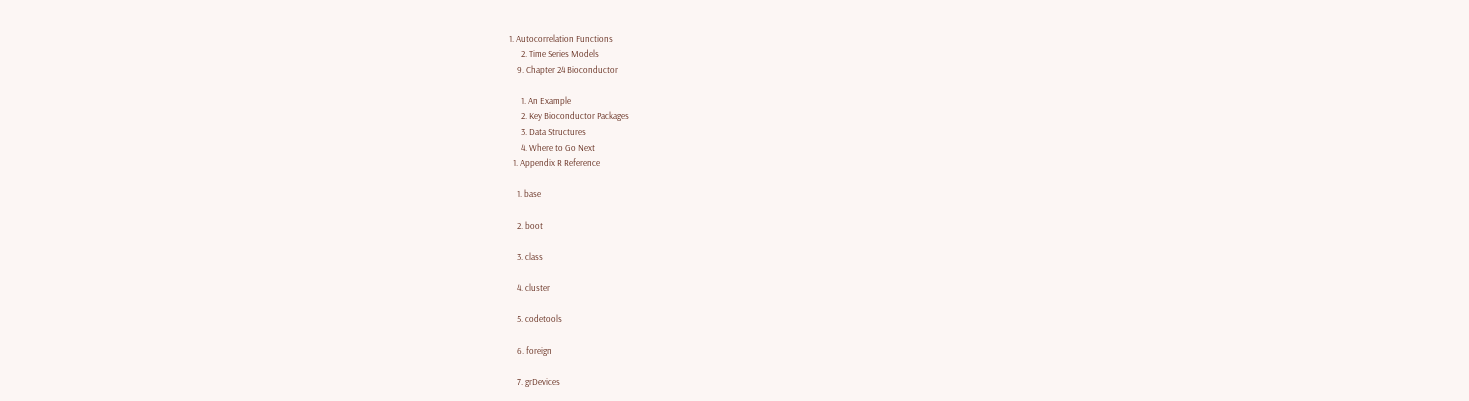1. Autocorrelation Functions
      2. Time Series Models
    9. Chapter 24 Bioconductor

      1. An Example
      2. Key Bioconductor Packages
      3. Data Structures
      4. Where to Go Next
  1. Appendix R Reference

    1. base

    2. boot

    3. class

    4. cluster

    5. codetools

    6. foreign

    7. grDevices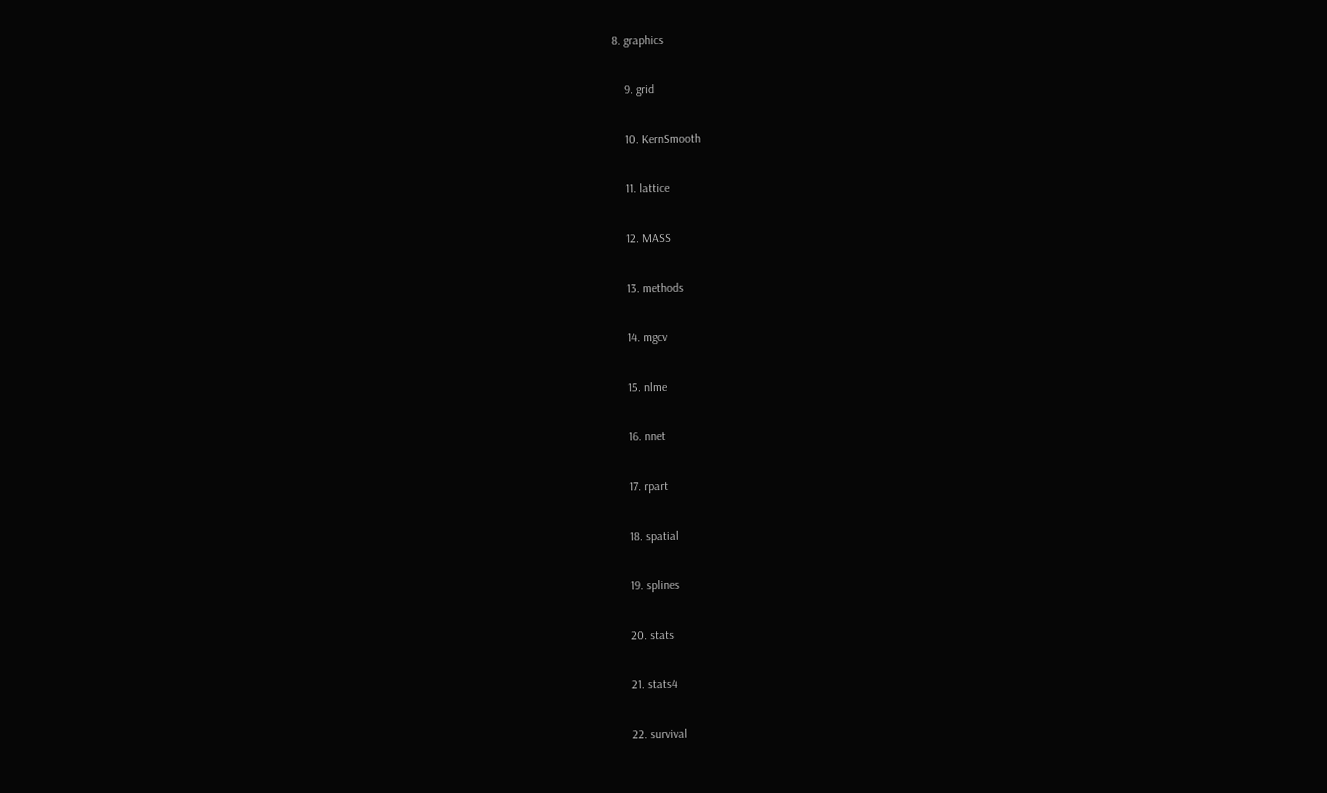8. graphics

    9. grid

    10. KernSmooth

    11. lattice

    12. MASS

    13. methods

    14. mgcv

    15. nlme

    16. nnet

    17. rpart

    18. spatial

    19. splines

    20. stats

    21. stats4

    22. survival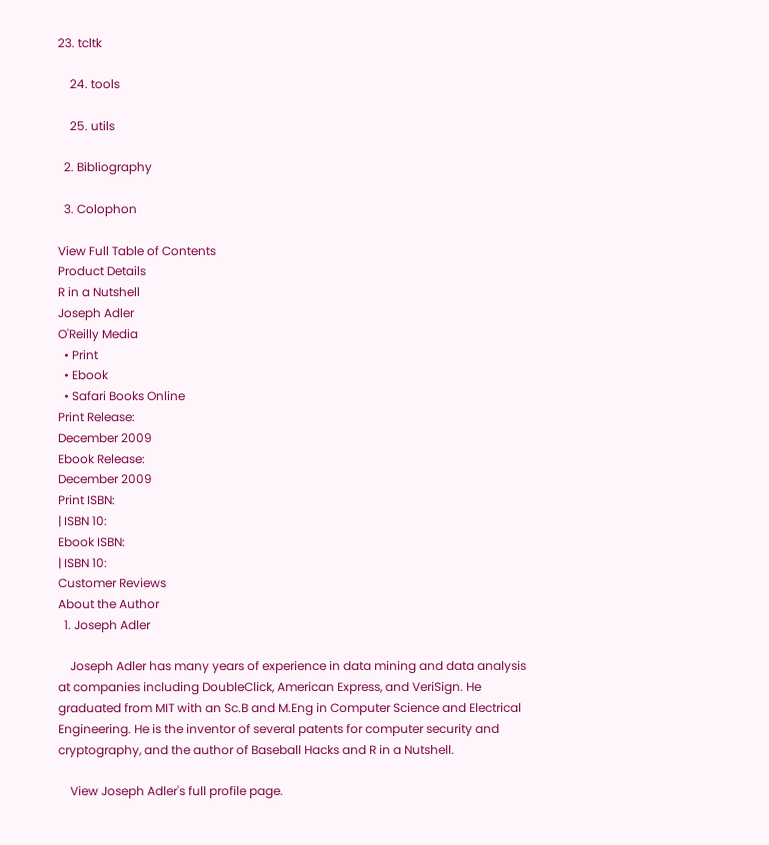23. tcltk

    24. tools

    25. utils

  2. Bibliography

  3. Colophon

View Full Table of Contents
Product Details
R in a Nutshell
Joseph Adler
O'Reilly Media
  • Print
  • Ebook
  • Safari Books Online
Print Release:
December 2009
Ebook Release:
December 2009
Print ISBN:
| ISBN 10:
Ebook ISBN:
| ISBN 10:
Customer Reviews
About the Author
  1. Joseph Adler

    Joseph Adler has many years of experience in data mining and data analysis at companies including DoubleClick, American Express, and VeriSign. He graduated from MIT with an Sc.B and M.Eng in Computer Science and Electrical Engineering. He is the inventor of several patents for computer security and cryptography, and the author of Baseball Hacks and R in a Nutshell.

    View Joseph Adler's full profile page.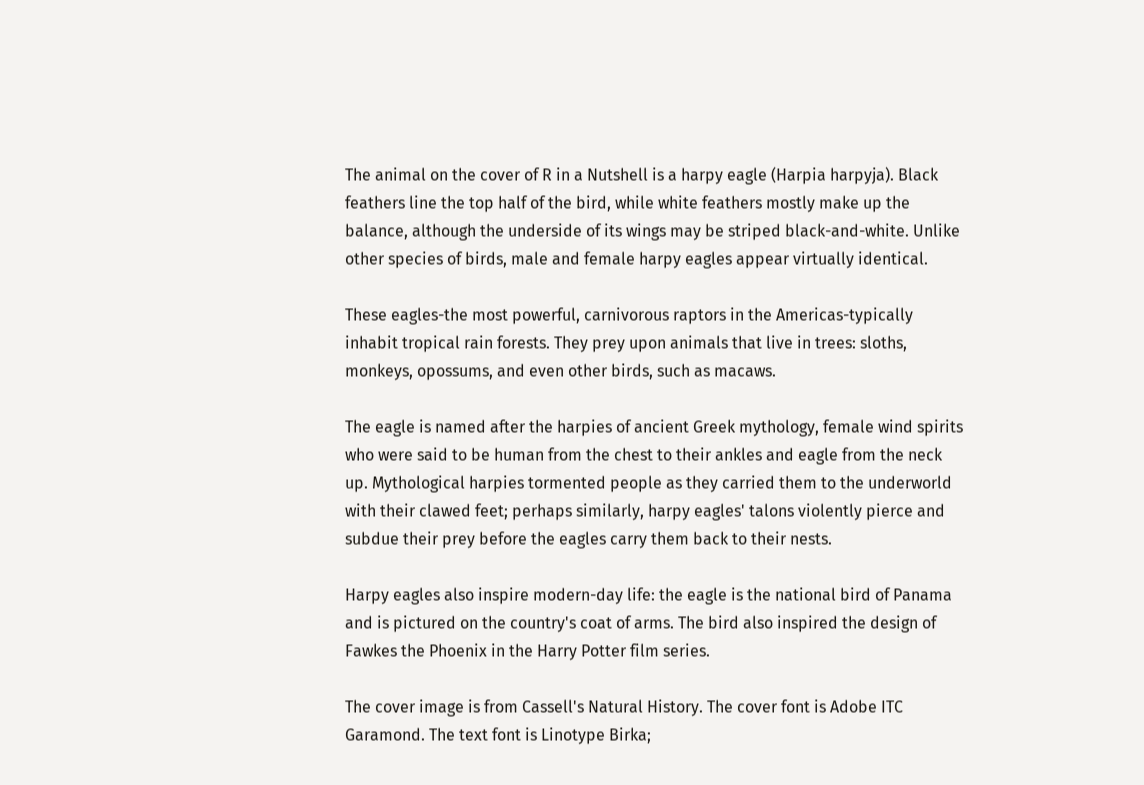The animal on the cover of R in a Nutshell is a harpy eagle (Harpia harpyja). Black feathers line the top half of the bird, while white feathers mostly make up the balance, although the underside of its wings may be striped black-and-white. Unlike other species of birds, male and female harpy eagles appear virtually identical.

These eagles-the most powerful, carnivorous raptors in the Americas-typically inhabit tropical rain forests. They prey upon animals that live in trees: sloths, monkeys, opossums, and even other birds, such as macaws.

The eagle is named after the harpies of ancient Greek mythology, female wind spirits who were said to be human from the chest to their ankles and eagle from the neck up. Mythological harpies tormented people as they carried them to the underworld with their clawed feet; perhaps similarly, harpy eagles' talons violently pierce and subdue their prey before the eagles carry them back to their nests.

Harpy eagles also inspire modern-day life: the eagle is the national bird of Panama and is pictured on the country's coat of arms. The bird also inspired the design of Fawkes the Phoenix in the Harry Potter film series.

The cover image is from Cassell's Natural History. The cover font is Adobe ITC Garamond. The text font is Linotype Birka;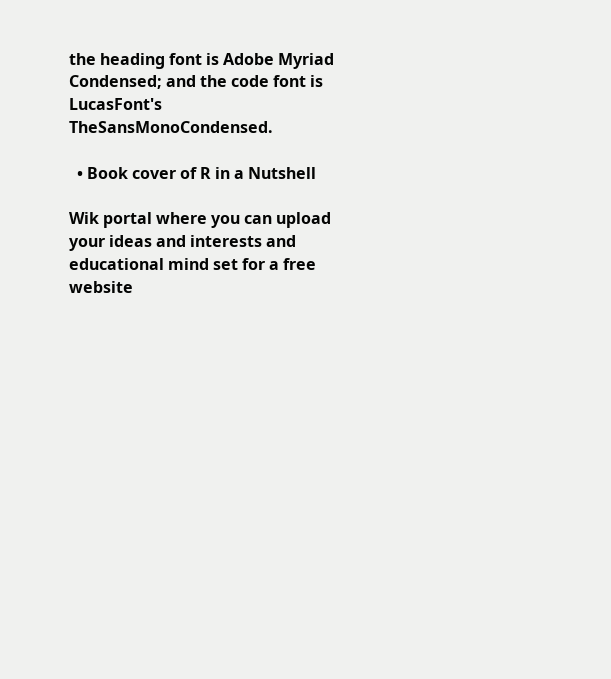the heading font is Adobe Myriad Condensed; and the code font is LucasFont's TheSansMonoCondensed.

  • Book cover of R in a Nutshell

Wik portal where you can upload your ideas and interests and educational mind set for a free website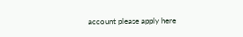account please apply here